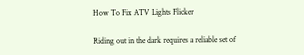How To Fix ATV Lights Flicker

Riding out in the dark requires a reliable set of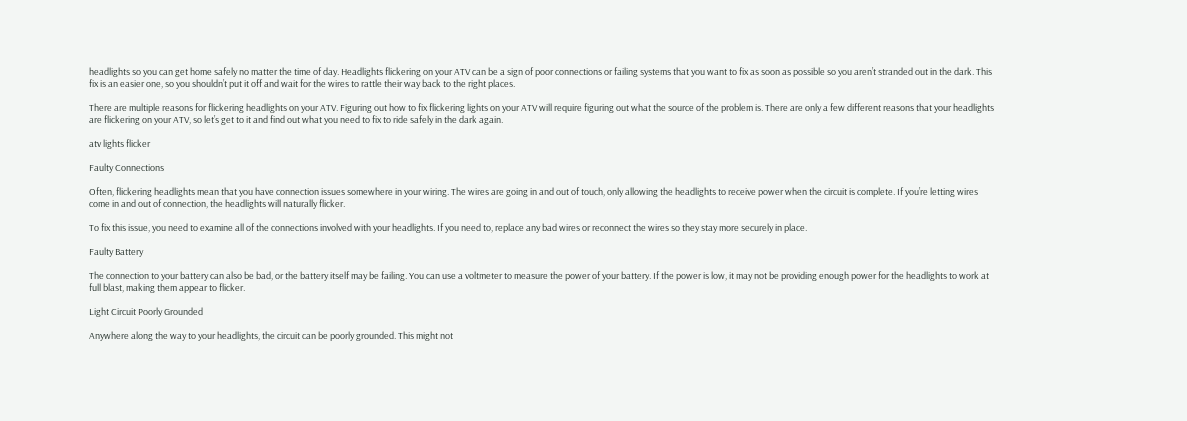headlights so you can get home safely no matter the time of day. Headlights flickering on your ATV can be a sign of poor connections or failing systems that you want to fix as soon as possible so you aren’t stranded out in the dark. This fix is an easier one, so you shouldn’t put it off and wait for the wires to rattle their way back to the right places.

There are multiple reasons for flickering headlights on your ATV. Figuring out how to fix flickering lights on your ATV will require figuring out what the source of the problem is. There are only a few different reasons that your headlights are flickering on your ATV, so let’s get to it and find out what you need to fix to ride safely in the dark again.

atv lights flicker

Faulty Connections

Often, flickering headlights mean that you have connection issues somewhere in your wiring. The wires are going in and out of touch, only allowing the headlights to receive power when the circuit is complete. If you’re letting wires come in and out of connection, the headlights will naturally flicker.

To fix this issue, you need to examine all of the connections involved with your headlights. If you need to, replace any bad wires or reconnect the wires so they stay more securely in place.

Faulty Battery

The connection to your battery can also be bad, or the battery itself may be failing. You can use a voltmeter to measure the power of your battery. If the power is low, it may not be providing enough power for the headlights to work at full blast, making them appear to flicker.

Light Circuit Poorly Grounded

Anywhere along the way to your headlights, the circuit can be poorly grounded. This might not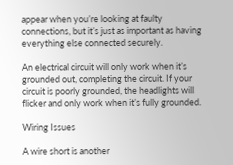appear when you’re looking at faulty connections, but it’s just as important as having everything else connected securely.

An electrical circuit will only work when it’s grounded out, completing the circuit. If your circuit is poorly grounded, the headlights will flicker and only work when it’s fully grounded.

Wiring Issues

A wire short is another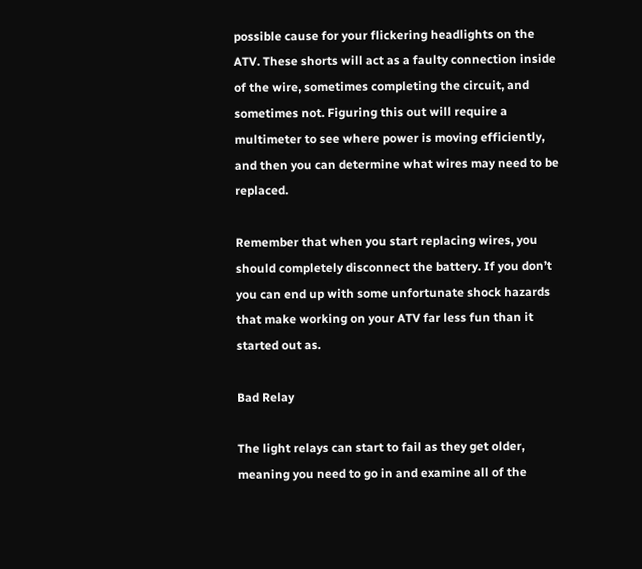possible cause for your flickering headlights on the ATV. These shorts will act as a faulty connection inside of the wire, sometimes completing the circuit, and sometimes not. Figuring this out will require a multimeter to see where power is moving efficiently, and then you can determine what wires may need to be replaced.

Remember that when you start replacing wires, you should completely disconnect the battery. If you don’t you can end up with some unfortunate shock hazards that make working on your ATV far less fun than it started out as.

Bad Relay

The light relays can start to fail as they get older, meaning you need to go in and examine all of the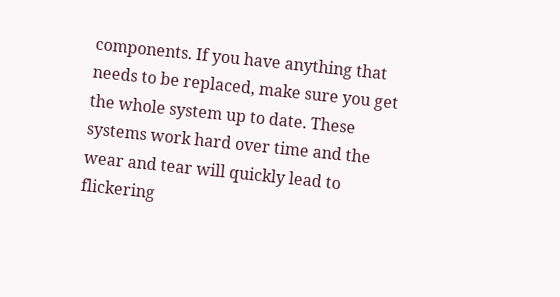components. If you have anything that needs to be replaced, make sure you get the whole system up to date. These systems work hard over time and the wear and tear will quickly lead to flickering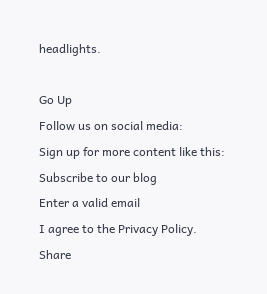headlights.

Go Up
Follow us on social media:
Sign up for more content like this:
Subscribe to our blog
Enter a valid email
I agree to the Privacy Policy.
Share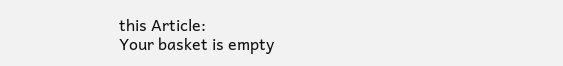this Article:
Your basket is empty